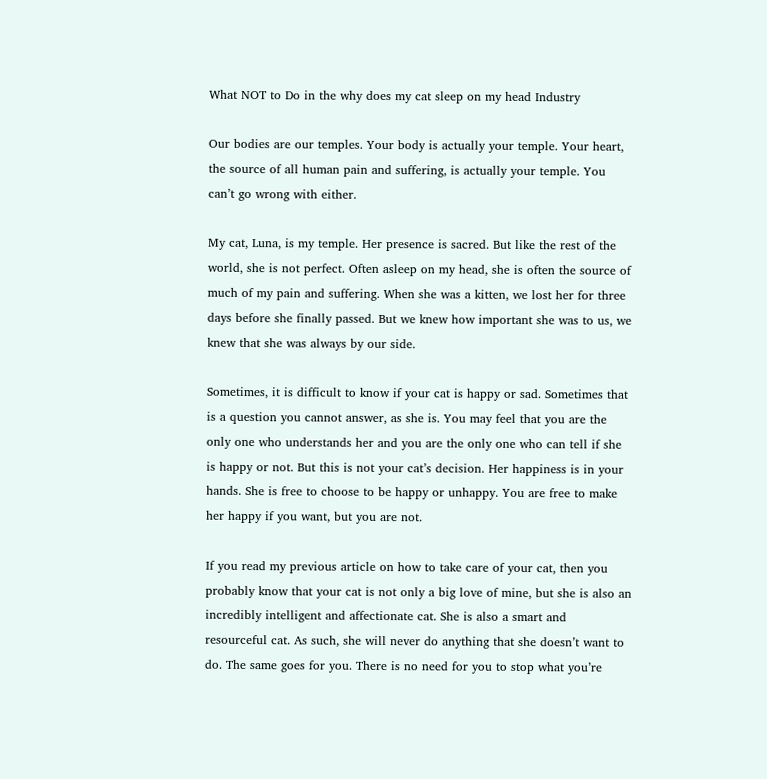What NOT to Do in the why does my cat sleep on my head Industry

Our bodies are our temples. Your body is actually your temple. Your heart, the source of all human pain and suffering, is actually your temple. You can’t go wrong with either.

My cat, Luna, is my temple. Her presence is sacred. But like the rest of the world, she is not perfect. Often asleep on my head, she is often the source of much of my pain and suffering. When she was a kitten, we lost her for three days before she finally passed. But we knew how important she was to us, we knew that she was always by our side.

Sometimes, it is difficult to know if your cat is happy or sad. Sometimes that is a question you cannot answer, as she is. You may feel that you are the only one who understands her and you are the only one who can tell if she is happy or not. But this is not your cat’s decision. Her happiness is in your hands. She is free to choose to be happy or unhappy. You are free to make her happy if you want, but you are not.

If you read my previous article on how to take care of your cat, then you probably know that your cat is not only a big love of mine, but she is also an incredibly intelligent and affectionate cat. She is also a smart and resourceful cat. As such, she will never do anything that she doesn’t want to do. The same goes for you. There is no need for you to stop what you’re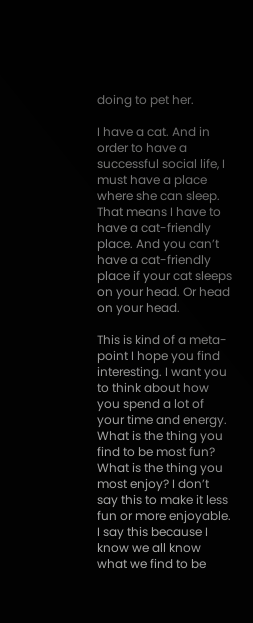doing to pet her.

I have a cat. And in order to have a successful social life, I must have a place where she can sleep. That means I have to have a cat-friendly place. And you can’t have a cat-friendly place if your cat sleeps on your head. Or head on your head.

This is kind of a meta-point I hope you find interesting. I want you to think about how you spend a lot of your time and energy. What is the thing you find to be most fun? What is the thing you most enjoy? I don’t say this to make it less fun or more enjoyable. I say this because I know we all know what we find to be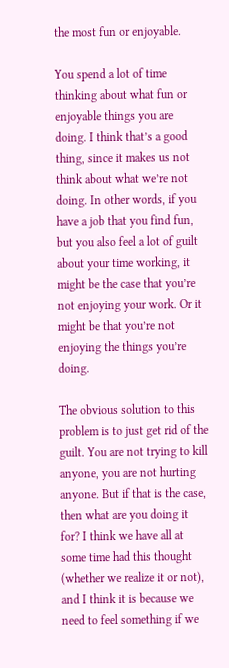the most fun or enjoyable.

You spend a lot of time thinking about what fun or enjoyable things you are doing. I think that’s a good thing, since it makes us not think about what we’re not doing. In other words, if you have a job that you find fun, but you also feel a lot of guilt about your time working, it might be the case that you’re not enjoying your work. Or it might be that you’re not enjoying the things you’re doing.

The obvious solution to this problem is to just get rid of the guilt. You are not trying to kill anyone, you are not hurting anyone. But if that is the case, then what are you doing it for? I think we have all at some time had this thought (whether we realize it or not), and I think it is because we need to feel something if we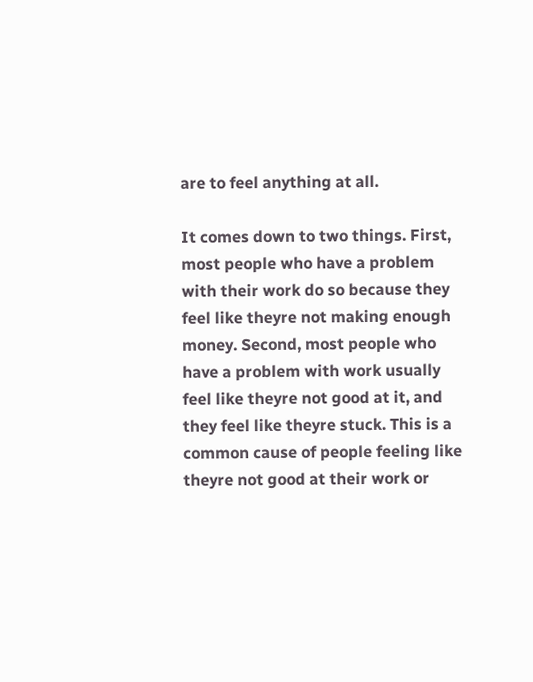are to feel anything at all.

It comes down to two things. First, most people who have a problem with their work do so because they feel like theyre not making enough money. Second, most people who have a problem with work usually feel like theyre not good at it, and they feel like theyre stuck. This is a common cause of people feeling like theyre not good at their work or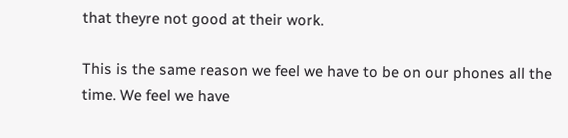that theyre not good at their work.

This is the same reason we feel we have to be on our phones all the time. We feel we have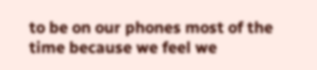to be on our phones most of the time because we feel we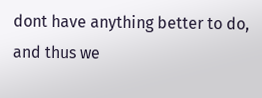dont have anything better to do, and thus we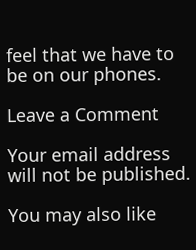feel that we have to be on our phones.

Leave a Comment

Your email address will not be published.

You may also like